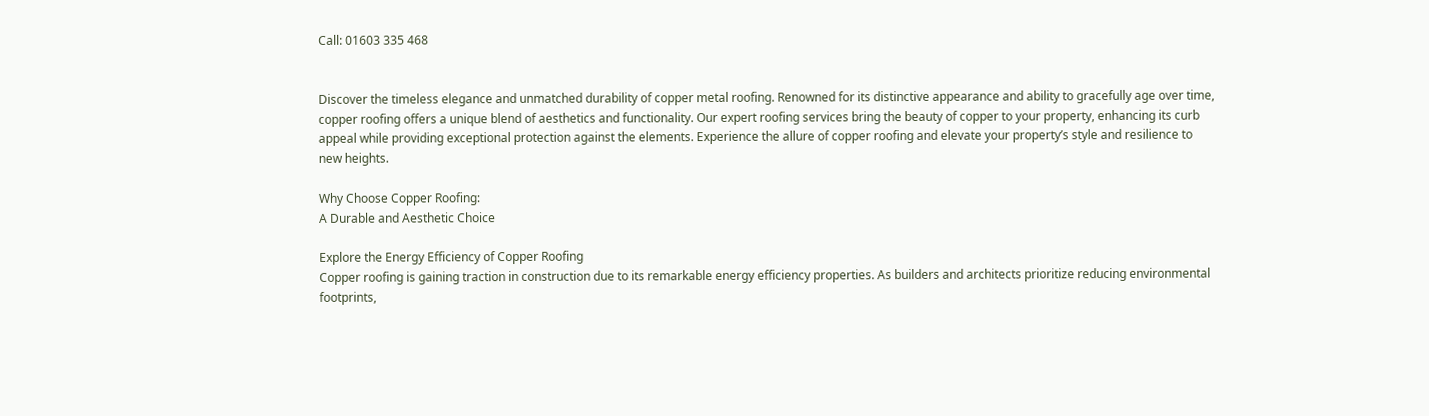Call: 01603 335 468


Discover the timeless elegance and unmatched durability of copper metal roofing. Renowned for its distinctive appearance and ability to gracefully age over time, copper roofing offers a unique blend of aesthetics and functionality. Our expert roofing services bring the beauty of copper to your property, enhancing its curb appeal while providing exceptional protection against the elements. Experience the allure of copper roofing and elevate your property’s style and resilience to new heights.

Why Choose Copper Roofing:
A Durable and Aesthetic Choice

Explore the Energy Efficiency of Copper Roofing
Copper roofing is gaining traction in construction due to its remarkable energy efficiency properties. As builders and architects prioritize reducing environmental footprints,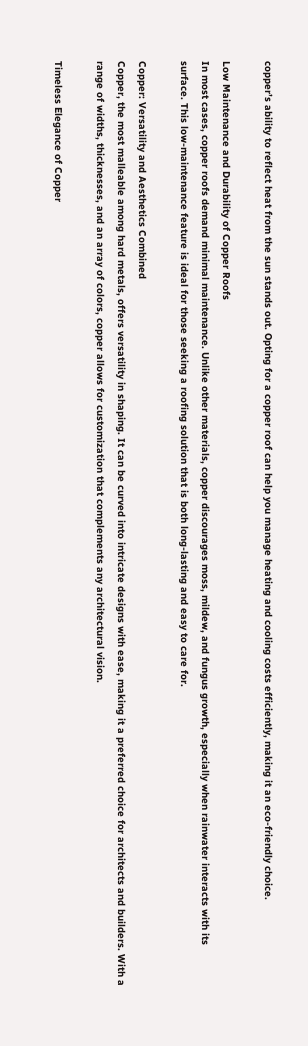copper’s ability to reflect heat from the sun stands out. Opting for a copper roof can help you manage heating and cooling costs efficiently, making it an eco-friendly choice.

Low Maintenance and Durability of Copper Roofs
In most cases, copper roofs demand minimal maintenance. Unlike other materials, copper discourages moss, mildew, and fungus growth, especially when rainwater interacts with its surface. This low-maintenance feature is ideal for those seeking a roofing solution that is both long-lasting and easy to care for.

Copper: Versatility and Aesthetics Combined
Copper, the most malleable among hard metals, offers versatility in shaping. It can be curved into intricate designs with ease, making it a preferred choice for architects and builders. With a range of widths, thicknesses, and an array of colors, copper allows for customization that complements any architectural vision.

Timeless Elegance of Copper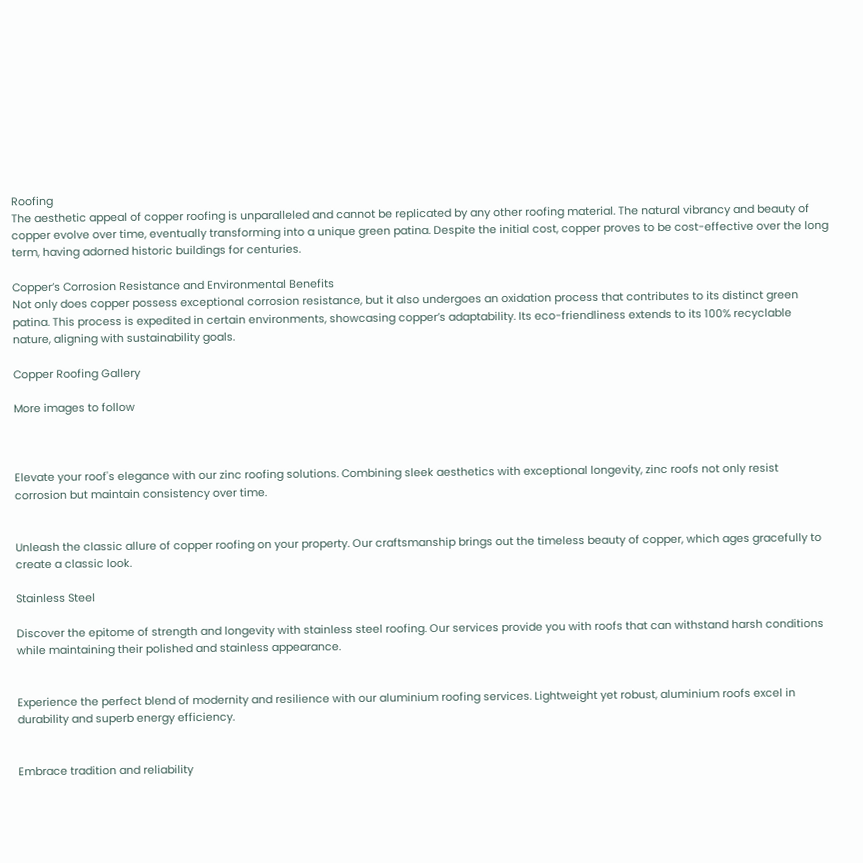Roofing
The aesthetic appeal of copper roofing is unparalleled and cannot be replicated by any other roofing material. The natural vibrancy and beauty of copper evolve over time, eventually transforming into a unique green patina. Despite the initial cost, copper proves to be cost-effective over the long term, having adorned historic buildings for centuries.

Copper’s Corrosion Resistance and Environmental Benefits
Not only does copper possess exceptional corrosion resistance, but it also undergoes an oxidation process that contributes to its distinct green patina. This process is expedited in certain environments, showcasing copper’s adaptability. Its eco-friendliness extends to its 100% recyclable nature, aligning with sustainability goals.

Copper Roofing Gallery

More images to follow



Elevate your roof's elegance with our zinc roofing solutions. Combining sleek aesthetics with exceptional longevity, zinc roofs not only resist corrosion but maintain consistency over time.


Unleash the classic allure of copper roofing on your property. Our craftsmanship brings out the timeless beauty of copper, which ages gracefully to create a classic look.

Stainless Steel

Discover the epitome of strength and longevity with stainless steel roofing. Our services provide you with roofs that can withstand harsh conditions while maintaining their polished and stainless appearance.


Experience the perfect blend of modernity and resilience with our aluminium roofing services. Lightweight yet robust, aluminium roofs excel in durability and superb energy efficiency.


Embrace tradition and reliability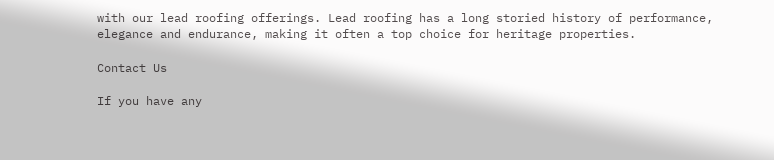with our lead roofing offerings. Lead roofing has a long storied history of performance, elegance and endurance, making it often a top choice for heritage properties.

Contact Us

If you have any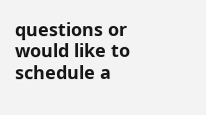questions or would like to schedule a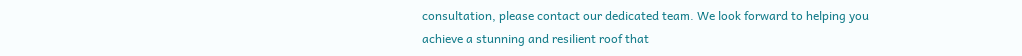consultation, please contact our dedicated team. We look forward to helping you achieve a stunning and resilient roof that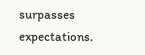surpasses expectations.